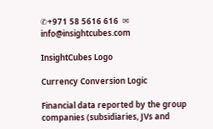✆+971 58 5616 616  ✉  info@insightcubes.com

InsightCubes Logo

Currency Conversion Logic

Financial data reported by the group companies (subsidiaries, JVs and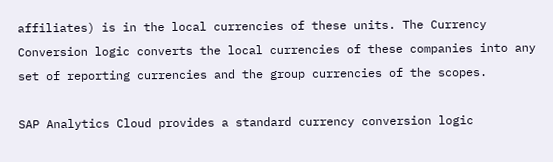affiliates) is in the local currencies of these units. The Currency Conversion logic converts the local currencies of these companies into any set of reporting currencies and the group currencies of the scopes.

SAP Analytics Cloud provides a standard currency conversion logic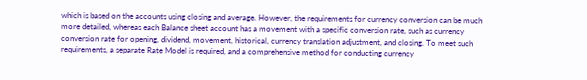which is based on the accounts using closing and average. However, the requirements for currency conversion can be much more detailed, whereas each Balance sheet account has a movement with a specific conversion rate, such as currency conversion rate for opening, dividend, movement, historical, currency translation adjustment, and closing. To meet such requirements, a separate Rate Model is required, and a comprehensive method for conducting currency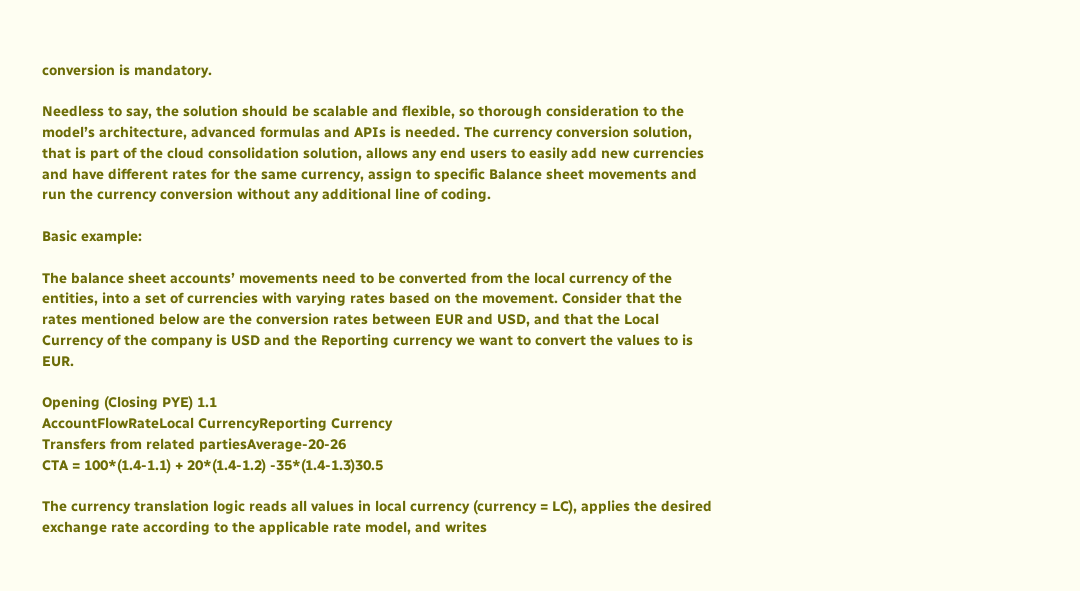conversion is mandatory.

Needless to say, the solution should be scalable and flexible, so thorough consideration to the model’s architecture, advanced formulas and APIs is needed. The currency conversion solution, that is part of the cloud consolidation solution, allows any end users to easily add new currencies and have different rates for the same currency, assign to specific Balance sheet movements and run the currency conversion without any additional line of coding.

Basic example:

The balance sheet accounts’ movements need to be converted from the local currency of the entities, into a set of currencies with varying rates based on the movement. Consider that the rates mentioned below are the conversion rates between EUR and USD, and that the Local Currency of the company is USD and the Reporting currency we want to convert the values to is EUR.

Opening (Closing PYE) 1.1
AccountFlowRateLocal CurrencyReporting Currency
Transfers from related partiesAverage-20-26
CTA = 100*(1.4-1.1) + 20*(1.4-1.2) -35*(1.4-1.3)30.5

The currency translation logic reads all values in local currency (currency = LC), applies the desired exchange rate according to the applicable rate model, and writes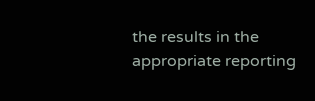the results in the appropriate reporting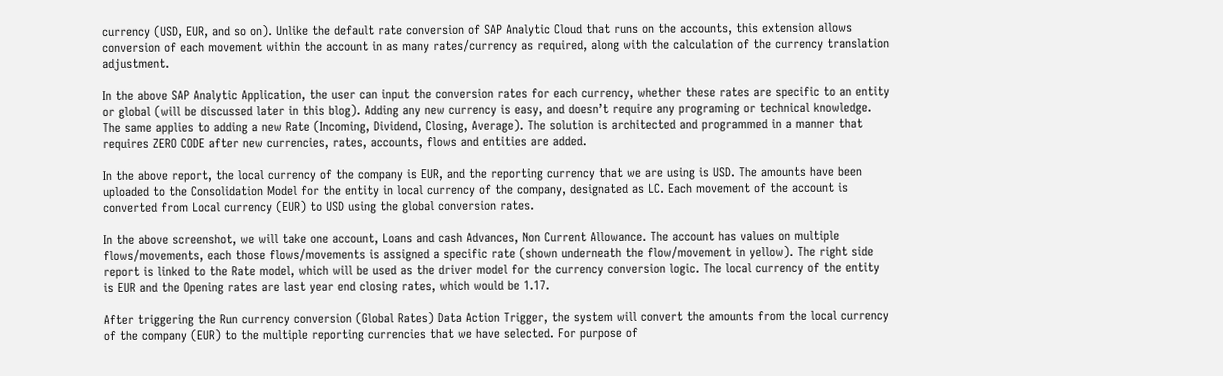currency (USD, EUR, and so on). Unlike the default rate conversion of SAP Analytic Cloud that runs on the accounts, this extension allows conversion of each movement within the account in as many rates/currency as required, along with the calculation of the currency translation adjustment.

In the above SAP Analytic Application, the user can input the conversion rates for each currency, whether these rates are specific to an entity or global (will be discussed later in this blog). Adding any new currency is easy, and doesn’t require any programing or technical knowledge. The same applies to adding a new Rate (Incoming, Dividend, Closing, Average). The solution is architected and programmed in a manner that requires ZERO CODE after new currencies, rates, accounts, flows and entities are added.

In the above report, the local currency of the company is EUR, and the reporting currency that we are using is USD. The amounts have been uploaded to the Consolidation Model for the entity in local currency of the company, designated as LC. Each movement of the account is converted from Local currency (EUR) to USD using the global conversion rates.

In the above screenshot, we will take one account, Loans and cash Advances, Non Current Allowance. The account has values on multiple flows/movements, each those flows/movements is assigned a specific rate (shown underneath the flow/movement in yellow). The right side report is linked to the Rate model, which will be used as the driver model for the currency conversion logic. The local currency of the entity is EUR and the Opening rates are last year end closing rates, which would be 1.17.

After triggering the Run currency conversion (Global Rates) Data Action Trigger, the system will convert the amounts from the local currency of the company (EUR) to the multiple reporting currencies that we have selected. For purpose of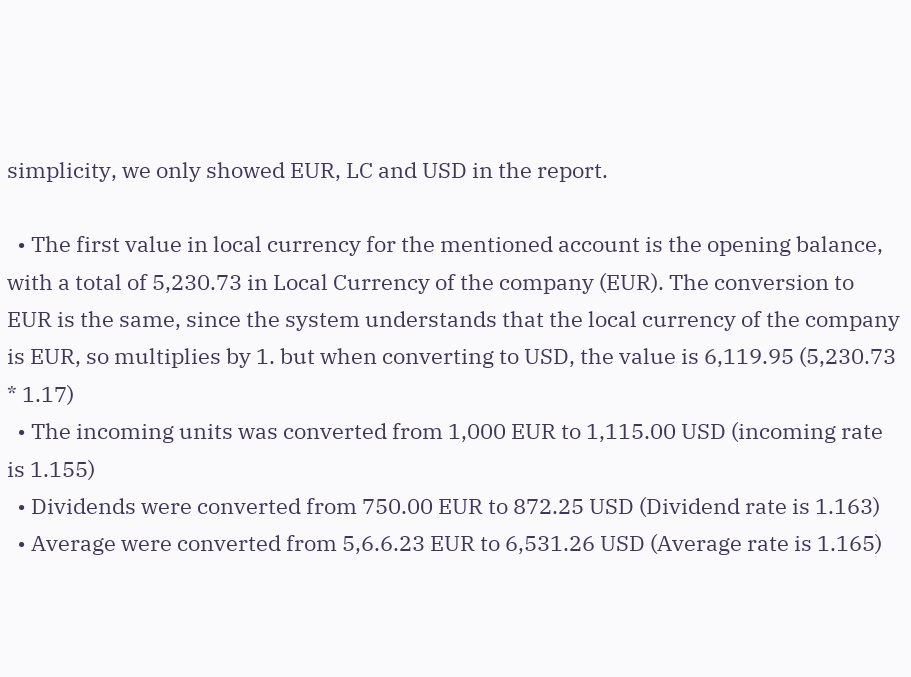simplicity, we only showed EUR, LC and USD in the report.

  • The first value in local currency for the mentioned account is the opening balance, with a total of 5,230.73 in Local Currency of the company (EUR). The conversion to EUR is the same, since the system understands that the local currency of the company is EUR, so multiplies by 1. but when converting to USD, the value is 6,119.95 (5,230.73 * 1.17)
  • The incoming units was converted from 1,000 EUR to 1,115.00 USD (incoming rate is 1.155)
  • Dividends were converted from 750.00 EUR to 872.25 USD (Dividend rate is 1.163)
  • Average were converted from 5,6.6.23 EUR to 6,531.26 USD (Average rate is 1.165)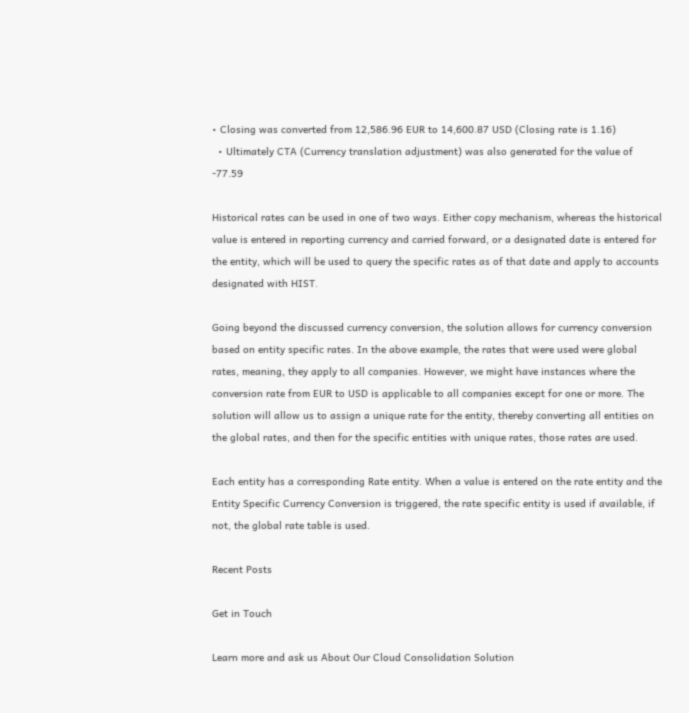• Closing was converted from 12,586.96 EUR to 14,600.87 USD (Closing rate is 1.16)
  • Ultimately CTA (Currency translation adjustment) was also generated for the value of -77.59

Historical rates can be used in one of two ways. Either copy mechanism, whereas the historical value is entered in reporting currency and carried forward, or a designated date is entered for the entity, which will be used to query the specific rates as of that date and apply to accounts designated with HIST.

Going beyond the discussed currency conversion, the solution allows for currency conversion based on entity specific rates. In the above example, the rates that were used were global rates, meaning, they apply to all companies. However, we might have instances where the conversion rate from EUR to USD is applicable to all companies except for one or more. The solution will allow us to assign a unique rate for the entity, thereby converting all entities on the global rates, and then for the specific entities with unique rates, those rates are used.

Each entity has a corresponding Rate entity. When a value is entered on the rate entity and the Entity Specific Currency Conversion is triggered, the rate specific entity is used if available, if not, the global rate table is used.

Recent Posts

Get in Touch

Learn more and ask us About Our Cloud Consolidation Solution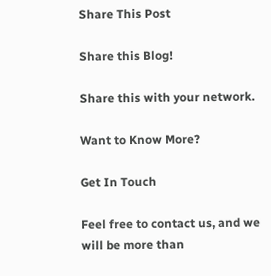Share This Post

Share this Blog!

Share this with your network.

Want to Know More?

Get In Touch

Feel free to contact us, and we will be more than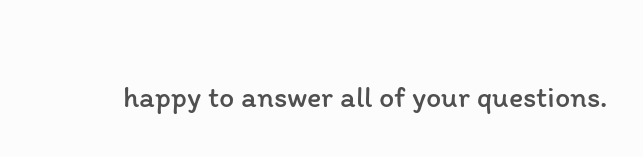happy to answer all of your questions.